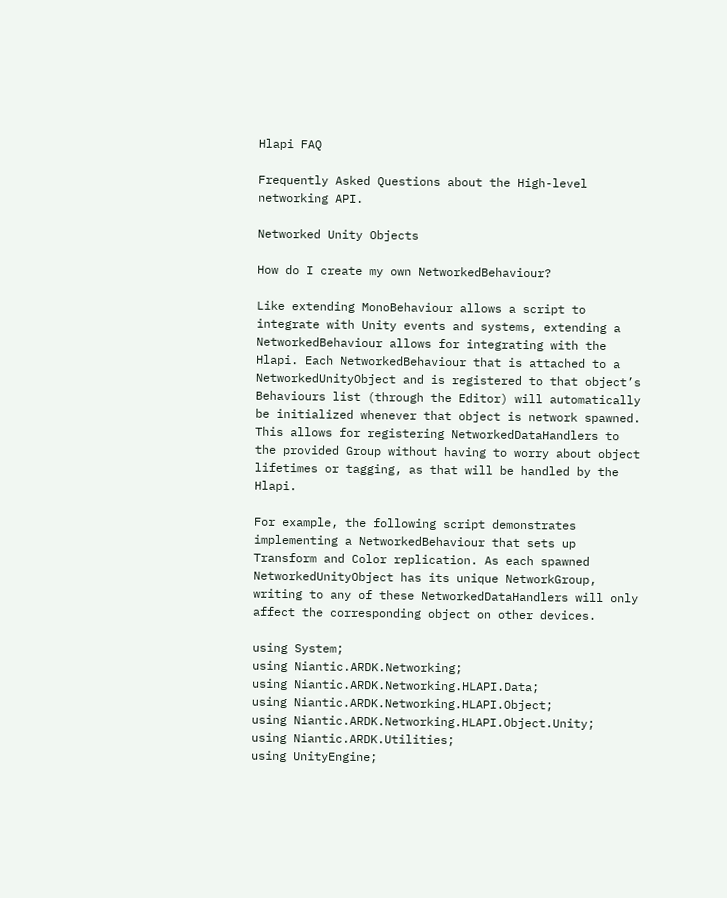Hlapi FAQ

Frequently Asked Questions about the High-level networking API.

Networked Unity Objects

How do I create my own NetworkedBehaviour?

Like extending MonoBehaviour allows a script to integrate with Unity events and systems, extending a NetworkedBehaviour allows for integrating with the Hlapi. Each NetworkedBehaviour that is attached to a NetworkedUnityObject and is registered to that object’s Behaviours list (through the Editor) will automatically be initialized whenever that object is network spawned. This allows for registering NetworkedDataHandlers to the provided Group without having to worry about object lifetimes or tagging, as that will be handled by the Hlapi.

For example, the following script demonstrates implementing a NetworkedBehaviour that sets up Transform and Color replication. As each spawned NetworkedUnityObject has its unique NetworkGroup, writing to any of these NetworkedDataHandlers will only affect the corresponding object on other devices.

using System;
using Niantic.ARDK.Networking;
using Niantic.ARDK.Networking.HLAPI.Data;
using Niantic.ARDK.Networking.HLAPI.Object;
using Niantic.ARDK.Networking.HLAPI.Object.Unity;
using Niantic.ARDK.Utilities;
using UnityEngine;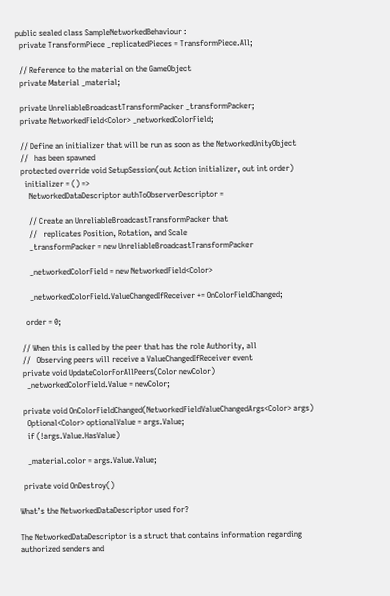public sealed class SampleNetworkedBehaviour :
  private TransformPiece _replicatedPieces = TransformPiece.All;

  // Reference to the material on the GameObject
  private Material _material;

  private UnreliableBroadcastTransformPacker _transformPacker;
  private NetworkedField<Color> _networkedColorField;

  // Define an initializer that will be run as soon as the NetworkedUnityObject
  //   has been spawned
  protected override void SetupSession(out Action initializer, out int order)
    initializer = () =>
      NetworkedDataDescriptor authToObserverDescriptor =

      // Create an UnreliableBroadcastTransformPacker that
      //   replicates Position, Rotation, and Scale
      _transformPacker = new UnreliableBroadcastTransformPacker

      _networkedColorField = new NetworkedField<Color>

      _networkedColorField.ValueChangedIfReceiver += OnColorFieldChanged;

    order = 0;

  // When this is called by the peer that has the role Authority, all
  //   Observing peers will receive a ValueChangedIfReceiver event
  private void UpdateColorForAllPeers(Color newColor)
    _networkedColorField.Value = newColor;

  private void OnColorFieldChanged(NetworkedFieldValueChangedArgs<Color> args)
    Optional<Color> optionalValue = args.Value;
    if (!args.Value.HasValue)

    _material.color = args.Value.Value;

  private void OnDestroy()

What’s the NetworkedDataDescriptor used for?

The NetworkedDataDescriptor is a struct that contains information regarding authorized senders and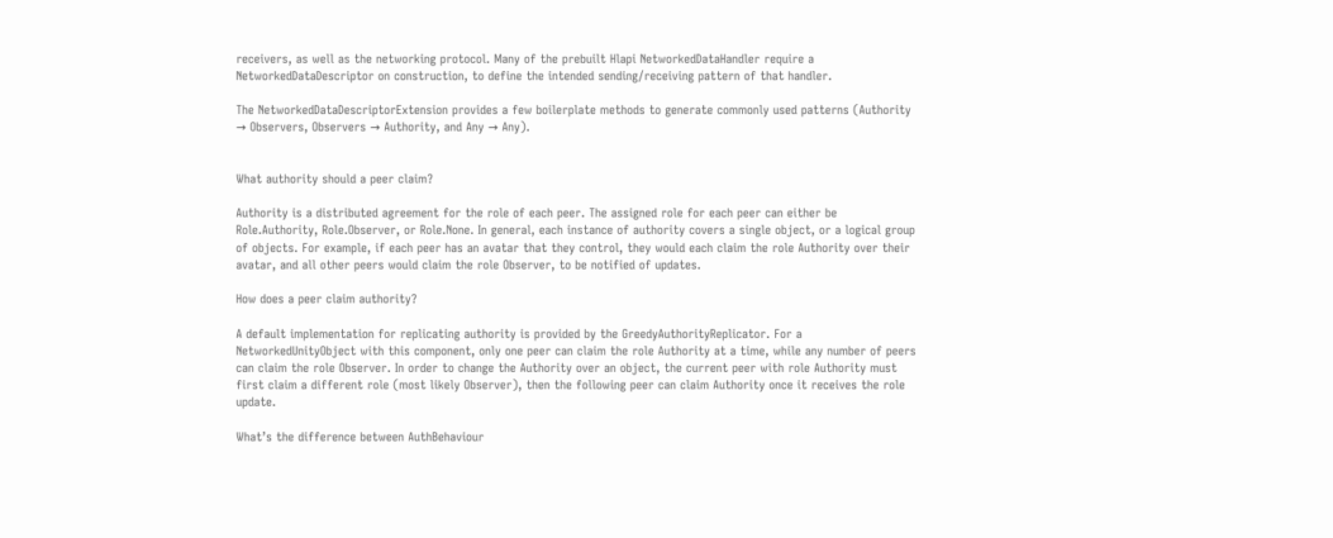receivers, as well as the networking protocol. Many of the prebuilt Hlapi NetworkedDataHandler require a NetworkedDataDescriptor on construction, to define the intended sending/receiving pattern of that handler.

The NetworkedDataDescriptorExtension provides a few boilerplate methods to generate commonly used patterns (Authority → Observers, Observers → Authority, and Any → Any).


What authority should a peer claim?

Authority is a distributed agreement for the role of each peer. The assigned role for each peer can either be Role.Authority, Role.Observer, or Role.None. In general, each instance of authority covers a single object, or a logical group of objects. For example, if each peer has an avatar that they control, they would each claim the role Authority over their avatar, and all other peers would claim the role Observer, to be notified of updates.

How does a peer claim authority?

A default implementation for replicating authority is provided by the GreedyAuthorityReplicator. For a NetworkedUnityObject with this component, only one peer can claim the role Authority at a time, while any number of peers can claim the role Observer. In order to change the Authority over an object, the current peer with role Authority must first claim a different role (most likely Observer), then the following peer can claim Authority once it receives the role update.

What’s the difference between AuthBehaviour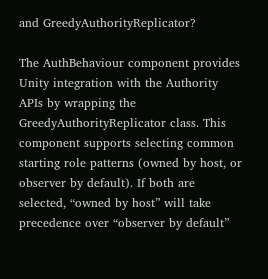and GreedyAuthorityReplicator?

The AuthBehaviour component provides Unity integration with the Authority APIs by wrapping the GreedyAuthorityReplicator class. This component supports selecting common starting role patterns (owned by host, or observer by default). If both are selected, “owned by host” will take precedence over “observer by default”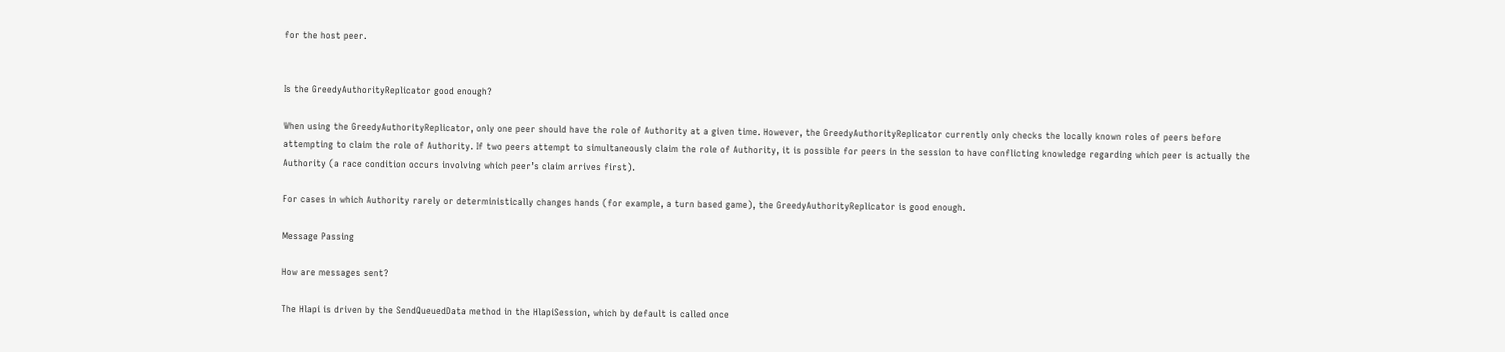for the host peer.


Is the GreedyAuthorityReplicator good enough?

When using the GreedyAuthorityReplicator, only one peer should have the role of Authority at a given time. However, the GreedyAuthorityReplicator currently only checks the locally known roles of peers before attempting to claim the role of Authority. If two peers attempt to simultaneously claim the role of Authority, it is possible for peers in the session to have conflicting knowledge regarding which peer is actually the Authority (a race condition occurs involving which peer’s claim arrives first).

For cases in which Authority rarely or deterministically changes hands (for example, a turn based game), the GreedyAuthorityReplicator is good enough.

Message Passing

How are messages sent?

The Hlapi is driven by the SendQueuedData method in the HlapiSession, which by default is called once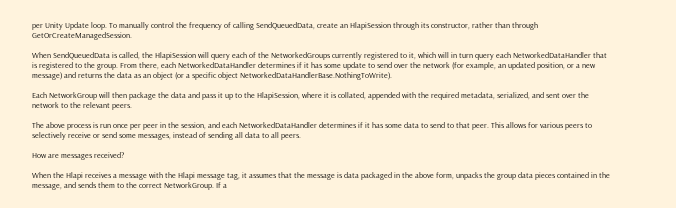per Unity Update loop. To manually control the frequency of calling SendQueuedData, create an HlapiSession through its constructor, rather than through GetOrCreateManagedSession.

When SendQueuedData is called, the HlapiSession will query each of the NetworkedGroups currently registered to it, which will in turn query each NetworkedDataHandler that is registered to the group. From there, each NetworkedDataHandler determines if it has some update to send over the network (for example, an updated position, or a new message) and returns the data as an object (or a specific object NetworkedDataHandlerBase.NothingToWrite).

Each NetworkGroup will then package the data and pass it up to the HlapiSession, where it is collated, appended with the required metadata, serialized, and sent over the network to the relevant peers.

The above process is run once per peer in the session, and each NetworkedDataHandler determines if it has some data to send to that peer. This allows for various peers to selectively receive or send some messages, instead of sending all data to all peers.

How are messages received?

When the Hlapi receives a message with the Hlapi message tag, it assumes that the message is data packaged in the above form, unpacks the group data pieces contained in the message, and sends them to the correct NetworkGroup. If a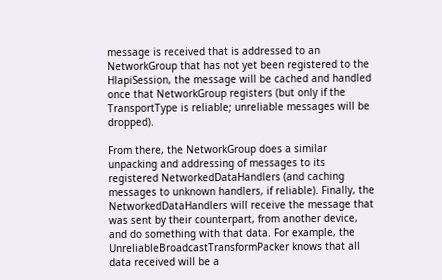message is received that is addressed to an NetworkGroup that has not yet been registered to the HlapiSession, the message will be cached and handled once that NetworkGroup registers (but only if the TransportType is reliable; unreliable messages will be dropped).

From there, the NetworkGroup does a similar unpacking and addressing of messages to its registered NetworkedDataHandlers (and caching messages to unknown handlers, if reliable). Finally, the NetworkedDataHandlers will receive the message that was sent by their counterpart, from another device, and do something with that data. For example, the UnreliableBroadcastTransformPacker knows that all data received will be a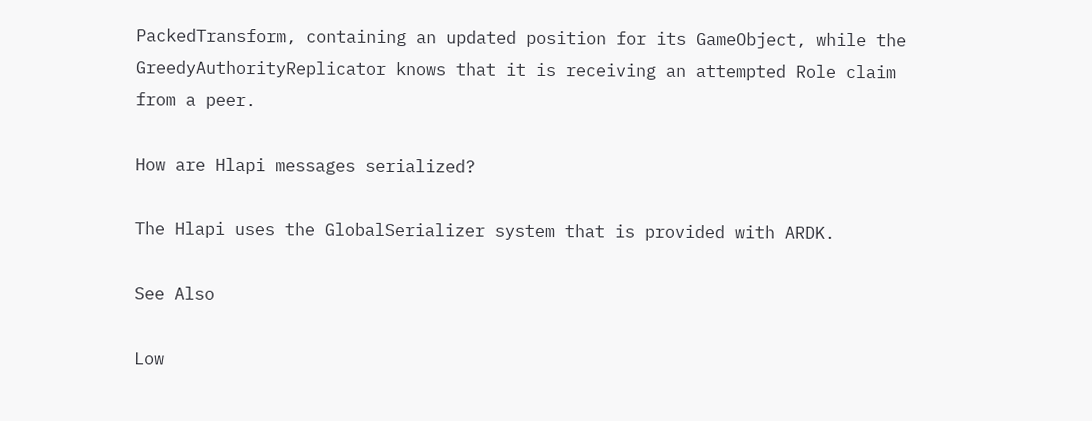PackedTransform, containing an updated position for its GameObject, while the GreedyAuthorityReplicator knows that it is receiving an attempted Role claim from a peer.

How are Hlapi messages serialized?

The Hlapi uses the GlobalSerializer system that is provided with ARDK.

See Also

Low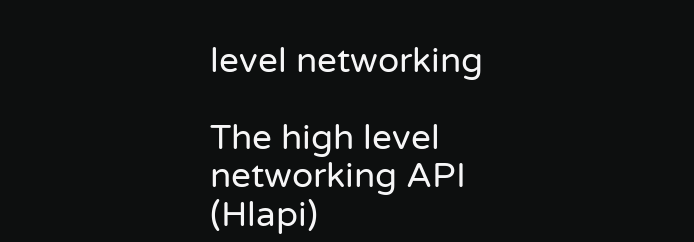level networking

The high level networking API (Hlapi)